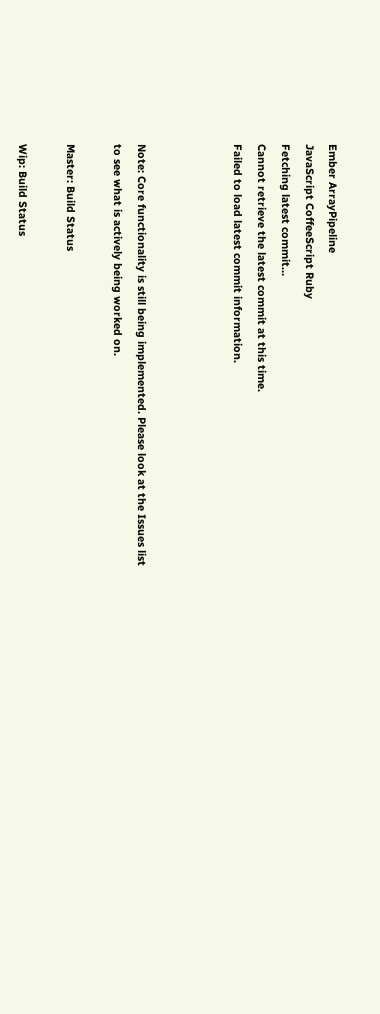Ember ArrayPipeline
JavaScript CoffeeScript Ruby
Fetching latest commit…
Cannot retrieve the latest commit at this time.
Failed to load latest commit information.



Note: Core functionality is still being implemented. Please look at the Issues list to see what is actively being worked on.

Master: Build Status

Wip: Build Status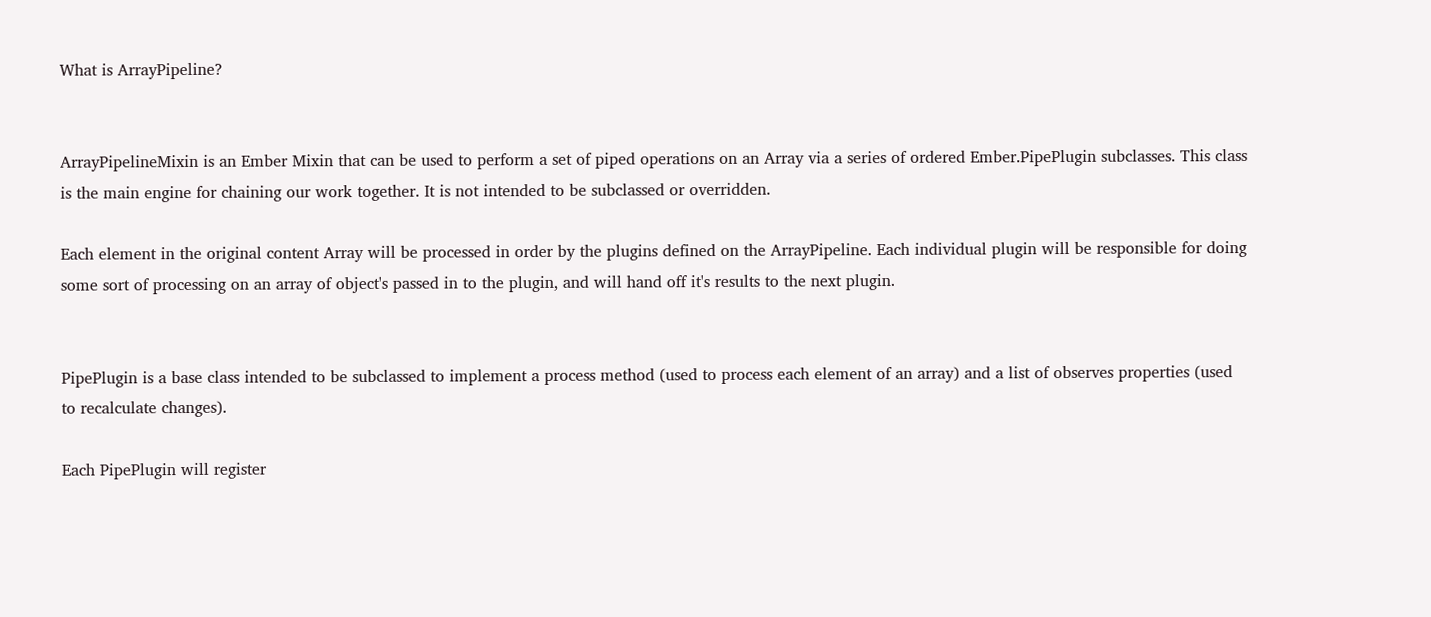What is ArrayPipeline?


ArrayPipelineMixin is an Ember Mixin that can be used to perform a set of piped operations on an Array via a series of ordered Ember.PipePlugin subclasses. This class is the main engine for chaining our work together. It is not intended to be subclassed or overridden.

Each element in the original content Array will be processed in order by the plugins defined on the ArrayPipeline. Each individual plugin will be responsible for doing some sort of processing on an array of object's passed in to the plugin, and will hand off it's results to the next plugin.


PipePlugin is a base class intended to be subclassed to implement a process method (used to process each element of an array) and a list of observes properties (used to recalculate changes).

Each PipePlugin will register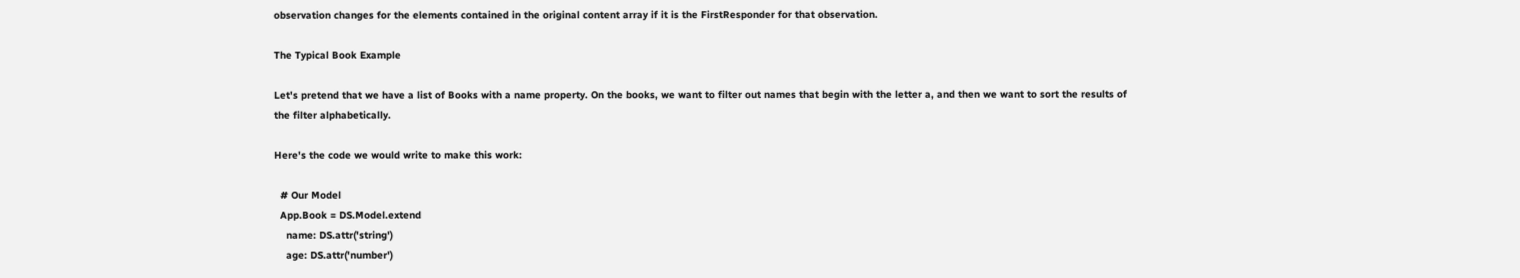observation changes for the elements contained in the original content array if it is the FirstResponder for that observation.

The Typical Book Example

Let's pretend that we have a list of Books with a name property. On the books, we want to filter out names that begin with the letter a, and then we want to sort the results of the filter alphabetically.

Here's the code we would write to make this work:

  # Our Model
  App.Book = DS.Model.extend
    name: DS.attr('string')
    age: DS.attr('number')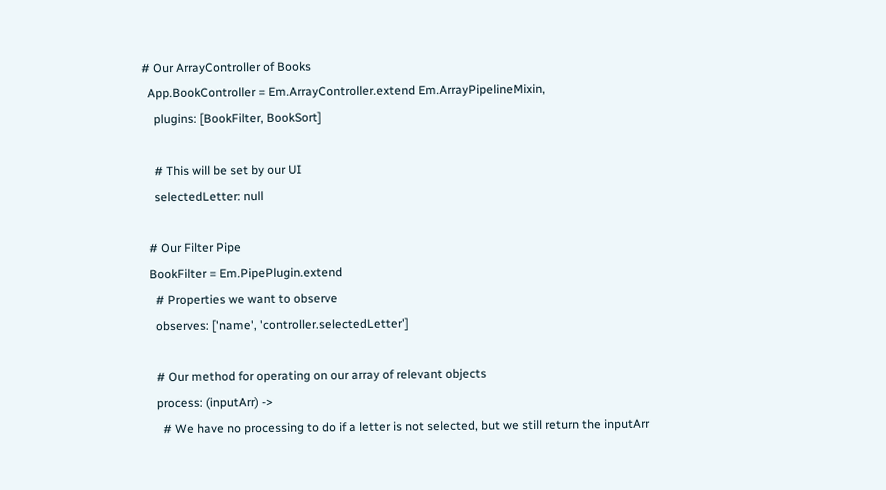# Our ArrayController of Books
  App.BookController = Em.ArrayController.extend Em.ArrayPipelineMixin,
    plugins: [BookFilter, BookSort]

    # This will be set by our UI
    selectedLetter: null

  # Our Filter Pipe
  BookFilter = Em.PipePlugin.extend
    # Properties we want to observe
    observes: ['name', 'controller.selectedLetter']

    # Our method for operating on our array of relevant objects
    process: (inputArr) ->
      # We have no processing to do if a letter is not selected, but we still return the inputArr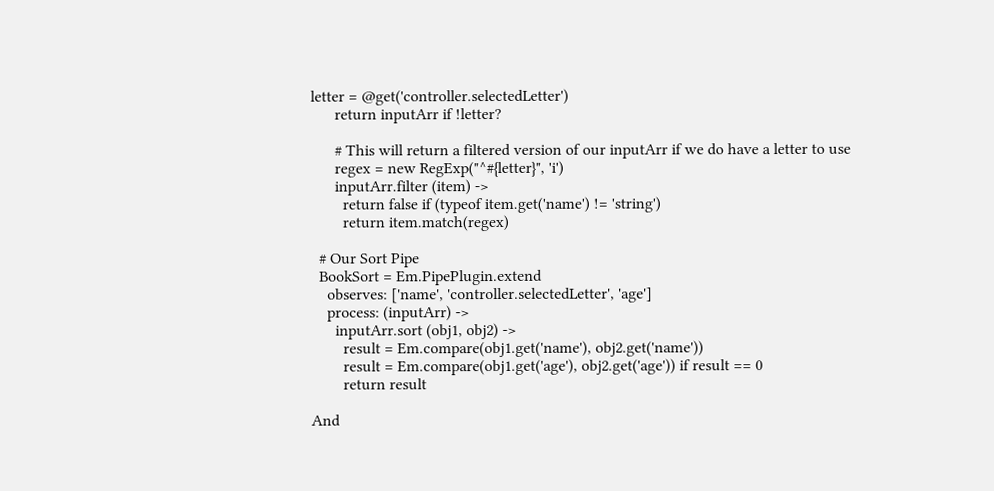letter = @get('controller.selectedLetter')
      return inputArr if !letter?

      # This will return a filtered version of our inputArr if we do have a letter to use
      regex = new RegExp("^#{letter}", 'i')
      inputArr.filter (item) ->
        return false if (typeof item.get('name') != 'string')
        return item.match(regex)

  # Our Sort Pipe
  BookSort = Em.PipePlugin.extend
    observes: ['name', 'controller.selectedLetter', 'age']
    process: (inputArr) ->
      inputArr.sort (obj1, obj2) ->
        result = Em.compare(obj1.get('name'), obj2.get('name'))
        result = Em.compare(obj1.get('age'), obj2.get('age')) if result == 0
        return result

And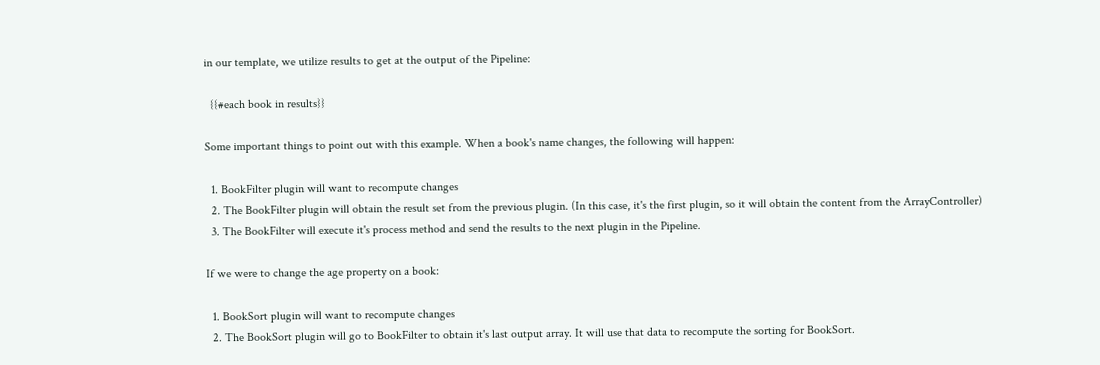in our template, we utilize results to get at the output of the Pipeline:

  {{#each book in results}}

Some important things to point out with this example. When a book's name changes, the following will happen:

  1. BookFilter plugin will want to recompute changes
  2. The BookFilter plugin will obtain the result set from the previous plugin. (In this case, it's the first plugin, so it will obtain the content from the ArrayController)
  3. The BookFilter will execute it's process method and send the results to the next plugin in the Pipeline.

If we were to change the age property on a book:

  1. BookSort plugin will want to recompute changes
  2. The BookSort plugin will go to BookFilter to obtain it's last output array. It will use that data to recompute the sorting for BookSort.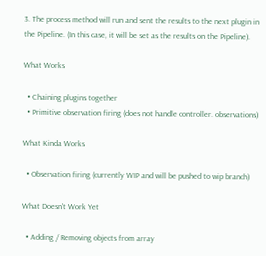3. The process method will run and sent the results to the next plugin in the Pipeline. (In this case, it will be set as the results on the Pipeline).

What Works

  • Chaining plugins together
  • Primitive observation firing (does not handle controller. observations)

What Kinda Works

  • Observation firing (currently WIP and will be pushed to wip branch)

What Doesn't Work Yet

  • Adding / Removing objects from array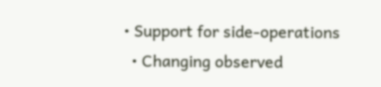• Support for side-operations
  • Changing observed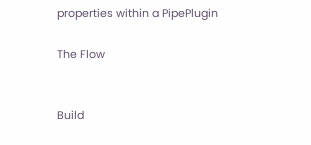properties within a PipePlugin

The Flow


Build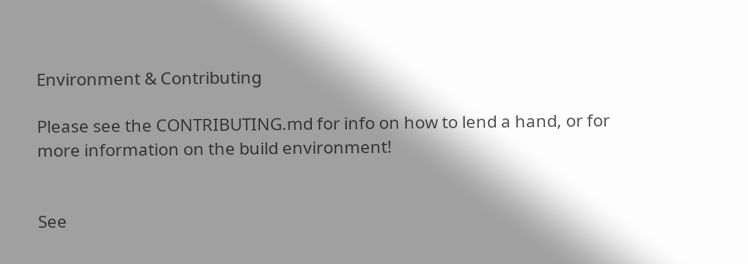Environment & Contributing

Please see the CONTRIBUTING.md for info on how to lend a hand, or for more information on the build environment!


See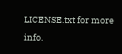LICENSE.txt for more info.